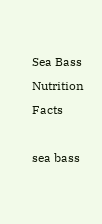Sea Bass Nutrition Facts

sea bass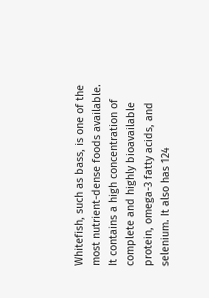Whitefish, such as bass, is one of the most nutrient-dense foods available. It contains a high concentration of complete and highly bioavailable protein, omega-3 fatty acids, and selenium. It also has 124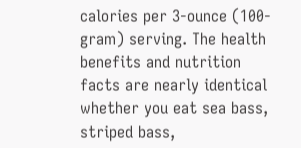calories per 3-ounce (100-gram) serving. The health benefits and nutrition facts are nearly identical whether you eat sea bass, striped bass,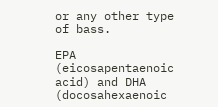or any other type of bass.

EPA (eicosapentaenoic acid) and DHA (docosahexaenoic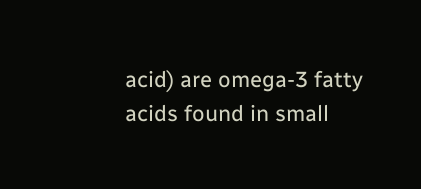acid) are omega-3 fatty acids found in small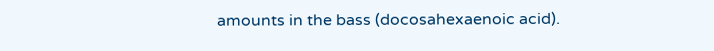amounts in the bass (docosahexaenoic acid).